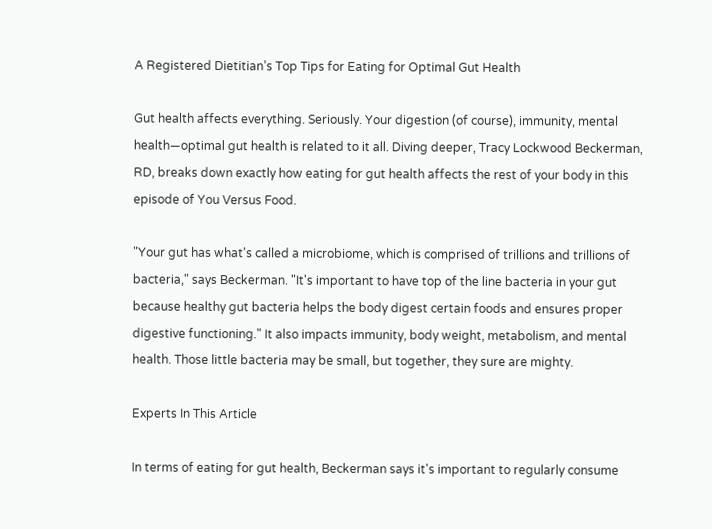A Registered Dietitian’s Top Tips for Eating for Optimal Gut Health

Gut health affects everything. Seriously. Your digestion (of course), immunity, mental health—optimal gut health is related to it all. Diving deeper, Tracy Lockwood Beckerman, RD, breaks down exactly how eating for gut health affects the rest of your body in this episode of You Versus Food.

"Your gut has what's called a microbiome, which is comprised of trillions and trillions of bacteria," says Beckerman. "It's important to have top of the line bacteria in your gut because healthy gut bacteria helps the body digest certain foods and ensures proper digestive functioning." It also impacts immunity, body weight, metabolism, and mental health. Those little bacteria may be small, but together, they sure are mighty.

Experts In This Article

In terms of eating for gut health, Beckerman says it's important to regularly consume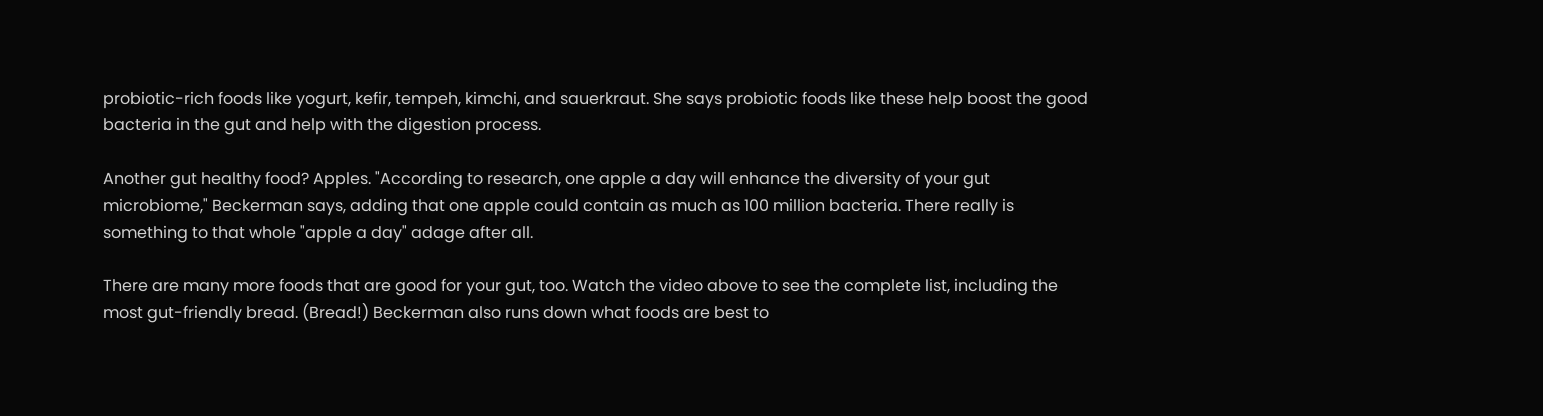probiotic-rich foods like yogurt, kefir, tempeh, kimchi, and sauerkraut. She says probiotic foods like these help boost the good bacteria in the gut and help with the digestion process.

Another gut healthy food? Apples. "According to research, one apple a day will enhance the diversity of your gut microbiome," Beckerman says, adding that one apple could contain as much as 100 million bacteria. There really is something to that whole "apple a day" adage after all.

There are many more foods that are good for your gut, too. Watch the video above to see the complete list, including the most gut-friendly bread. (Bread!) Beckerman also runs down what foods are best to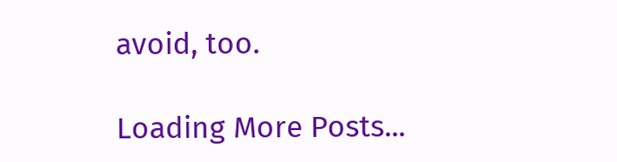avoid, too.

Loading More Posts...